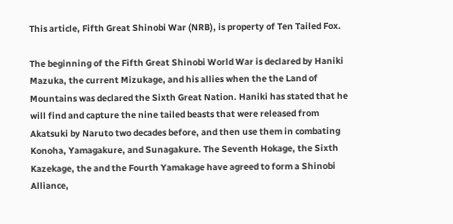This article, Fifth Great Shinobi War (NRB), is property of Ten Tailed Fox.

The beginning of the Fifth Great Shinobi World War is declared by Haniki Mazuka, the current Mizukage, and his allies when the the Land of Mountains was declared the Sixth Great Nation. Haniki has stated that he will find and capture the nine tailed beasts that were released from Akatsuki by Naruto two decades before, and then use them in combating Konoha, Yamagakure, and Sunagakure. The Seventh Hokage, the Sixth Kazekage, the and the Fourth Yamakage have agreed to form a Shinobi Alliance,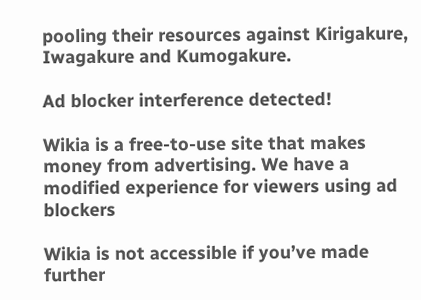pooling their resources against Kirigakure, Iwagakure and Kumogakure.

Ad blocker interference detected!

Wikia is a free-to-use site that makes money from advertising. We have a modified experience for viewers using ad blockers

Wikia is not accessible if you’ve made further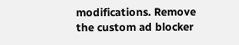modifications. Remove the custom ad blocker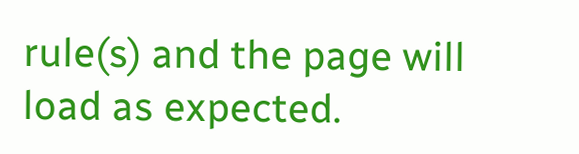rule(s) and the page will load as expected.